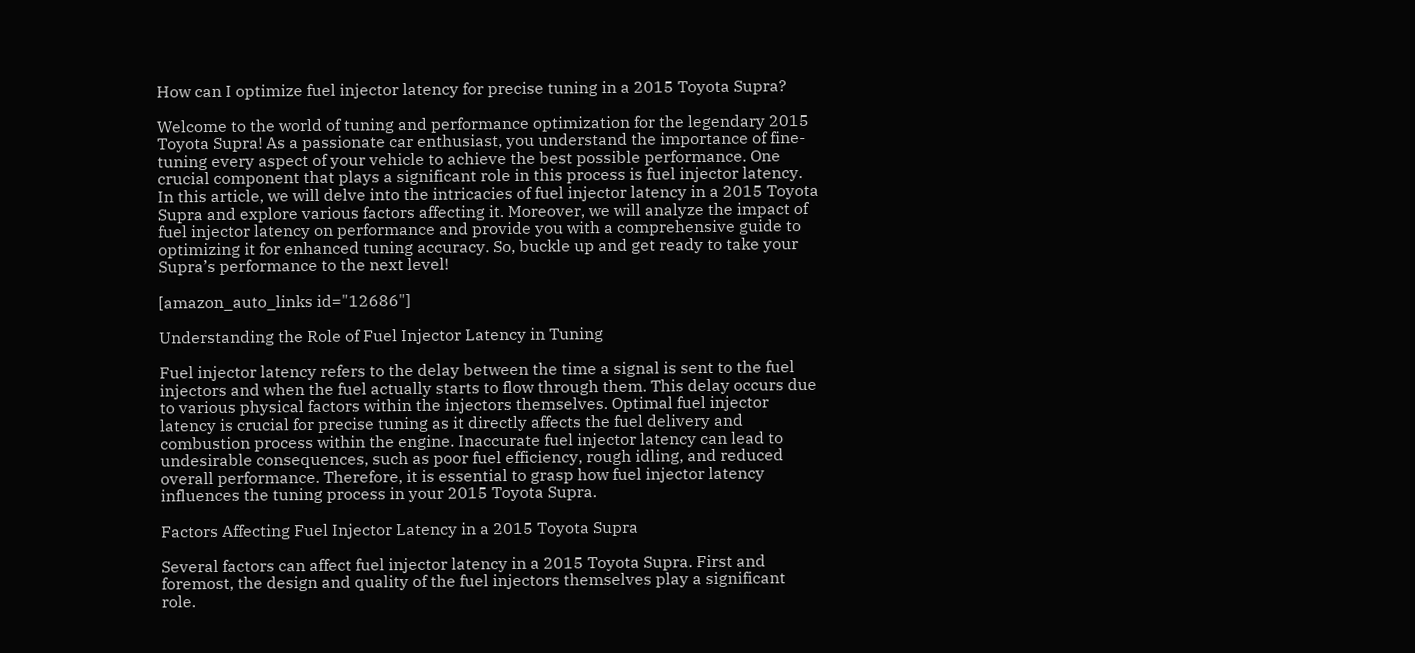How can I optimize fuel injector latency for precise tuning in a 2015 Toyota Supra?

Welcome to the world of tuning and performance optimization for the legendary 2015 Toyota Supra! As a passionate car enthusiast, you understand the importance of fine-tuning every aspect of your vehicle to achieve the best possible performance. One crucial component that plays a significant role in this process is fuel injector latency. In this article, we will delve into the intricacies of fuel injector latency in a 2015 Toyota Supra and explore various factors affecting it. Moreover, we will analyze the impact of fuel injector latency on performance and provide you with a comprehensive guide to optimizing it for enhanced tuning accuracy. So, buckle up and get ready to take your Supra’s performance to the next level!

[amazon_auto_links id="12686"]

Understanding the Role of Fuel Injector Latency in Tuning

Fuel injector latency refers to the delay between the time a signal is sent to the fuel injectors and when the fuel actually starts to flow through them. This delay occurs due to various physical factors within the injectors themselves. Optimal fuel injector latency is crucial for precise tuning as it directly affects the fuel delivery and combustion process within the engine. Inaccurate fuel injector latency can lead to undesirable consequences, such as poor fuel efficiency, rough idling, and reduced overall performance. Therefore, it is essential to grasp how fuel injector latency influences the tuning process in your 2015 Toyota Supra.

Factors Affecting Fuel Injector Latency in a 2015 Toyota Supra

Several factors can affect fuel injector latency in a 2015 Toyota Supra. First and foremost, the design and quality of the fuel injectors themselves play a significant role.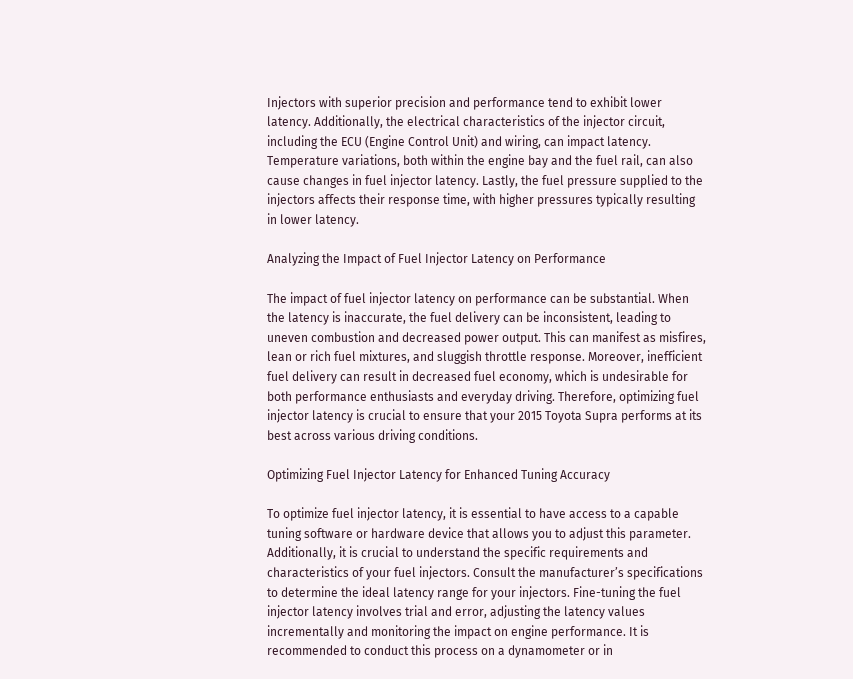Injectors with superior precision and performance tend to exhibit lower latency. Additionally, the electrical characteristics of the injector circuit, including the ECU (Engine Control Unit) and wiring, can impact latency. Temperature variations, both within the engine bay and the fuel rail, can also cause changes in fuel injector latency. Lastly, the fuel pressure supplied to the injectors affects their response time, with higher pressures typically resulting in lower latency.

Analyzing the Impact of Fuel Injector Latency on Performance

The impact of fuel injector latency on performance can be substantial. When the latency is inaccurate, the fuel delivery can be inconsistent, leading to uneven combustion and decreased power output. This can manifest as misfires, lean or rich fuel mixtures, and sluggish throttle response. Moreover, inefficient fuel delivery can result in decreased fuel economy, which is undesirable for both performance enthusiasts and everyday driving. Therefore, optimizing fuel injector latency is crucial to ensure that your 2015 Toyota Supra performs at its best across various driving conditions.

Optimizing Fuel Injector Latency for Enhanced Tuning Accuracy

To optimize fuel injector latency, it is essential to have access to a capable tuning software or hardware device that allows you to adjust this parameter. Additionally, it is crucial to understand the specific requirements and characteristics of your fuel injectors. Consult the manufacturer’s specifications to determine the ideal latency range for your injectors. Fine-tuning the fuel injector latency involves trial and error, adjusting the latency values incrementally and monitoring the impact on engine performance. It is recommended to conduct this process on a dynamometer or in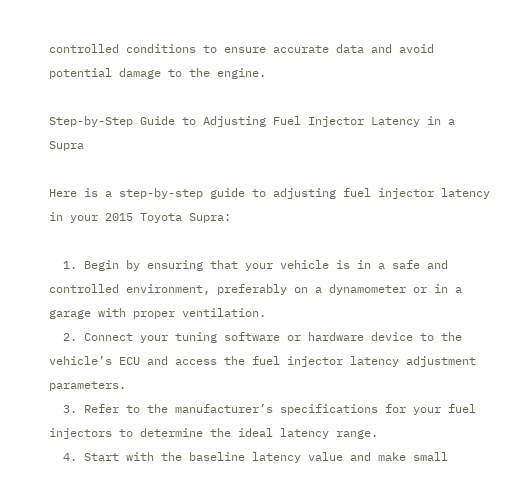controlled conditions to ensure accurate data and avoid potential damage to the engine.

Step-by-Step Guide to Adjusting Fuel Injector Latency in a Supra

Here is a step-by-step guide to adjusting fuel injector latency in your 2015 Toyota Supra:

  1. Begin by ensuring that your vehicle is in a safe and controlled environment, preferably on a dynamometer or in a garage with proper ventilation.
  2. Connect your tuning software or hardware device to the vehicle’s ECU and access the fuel injector latency adjustment parameters.
  3. Refer to the manufacturer’s specifications for your fuel injectors to determine the ideal latency range.
  4. Start with the baseline latency value and make small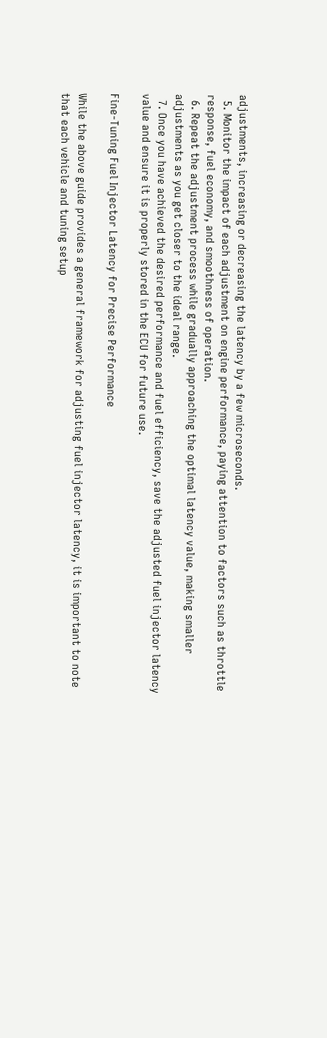adjustments, increasing or decreasing the latency by a few microseconds.
  5. Monitor the impact of each adjustment on engine performance, paying attention to factors such as throttle response, fuel economy, and smoothness of operation.
  6. Repeat the adjustment process while gradually approaching the optimal latency value, making smaller adjustments as you get closer to the ideal range.
  7. Once you have achieved the desired performance and fuel efficiency, save the adjusted fuel injector latency value and ensure it is properly stored in the ECU for future use.

Fine-Tuning Fuel Injector Latency for Precise Performance

While the above guide provides a general framework for adjusting fuel injector latency, it is important to note that each vehicle and tuning setup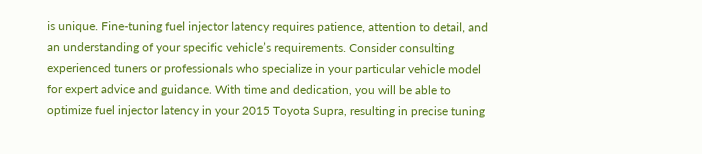is unique. Fine-tuning fuel injector latency requires patience, attention to detail, and an understanding of your specific vehicle’s requirements. Consider consulting experienced tuners or professionals who specialize in your particular vehicle model for expert advice and guidance. With time and dedication, you will be able to optimize fuel injector latency in your 2015 Toyota Supra, resulting in precise tuning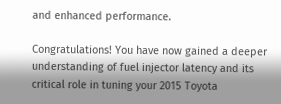and enhanced performance.

Congratulations! You have now gained a deeper understanding of fuel injector latency and its critical role in tuning your 2015 Toyota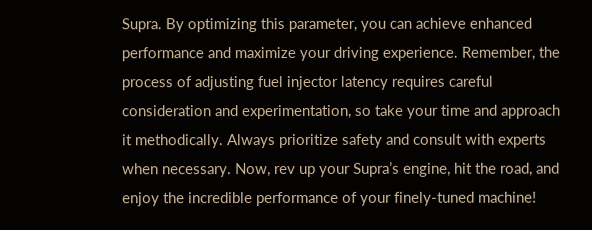Supra. By optimizing this parameter, you can achieve enhanced performance and maximize your driving experience. Remember, the process of adjusting fuel injector latency requires careful consideration and experimentation, so take your time and approach it methodically. Always prioritize safety and consult with experts when necessary. Now, rev up your Supra’s engine, hit the road, and enjoy the incredible performance of your finely-tuned machine!